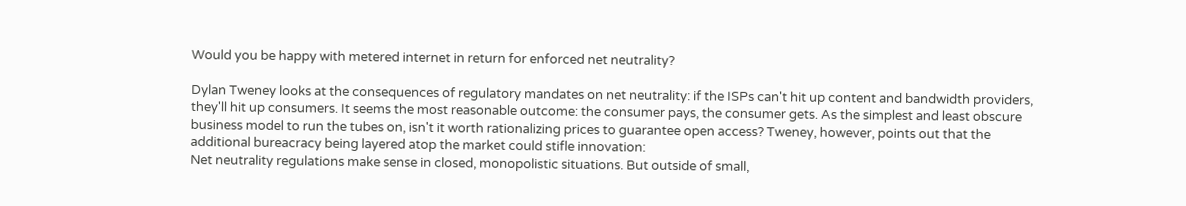Would you be happy with metered internet in return for enforced net neutrality?

Dylan Tweney looks at the consequences of regulatory mandates on net neutrality: if the ISPs can't hit up content and bandwidth providers, they'll hit up consumers. It seems the most reasonable outcome: the consumer pays, the consumer gets. As the simplest and least obscure business model to run the tubes on, isn't it worth rationalizing prices to guarantee open access? Tweney, however, points out that the additional bureacracy being layered atop the market could stifle innovation:
Net neutrality regulations make sense in closed, monopolistic situations. But outside of small,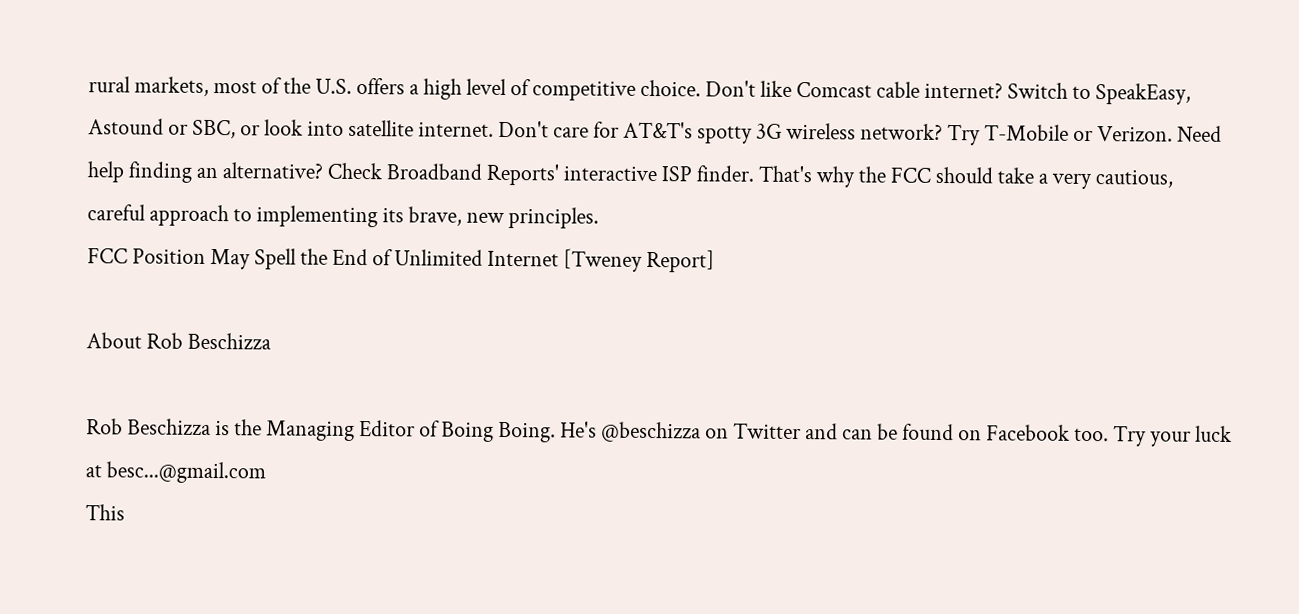rural markets, most of the U.S. offers a high level of competitive choice. Don't like Comcast cable internet? Switch to SpeakEasy, Astound or SBC, or look into satellite internet. Don't care for AT&T's spotty 3G wireless network? Try T-Mobile or Verizon. Need help finding an alternative? Check Broadband Reports' interactive ISP finder. That's why the FCC should take a very cautious, careful approach to implementing its brave, new principles.
FCC Position May Spell the End of Unlimited Internet [Tweney Report]

About Rob Beschizza

Rob Beschizza is the Managing Editor of Boing Boing. He's @beschizza on Twitter and can be found on Facebook too. Try your luck at besc...@gmail.com
This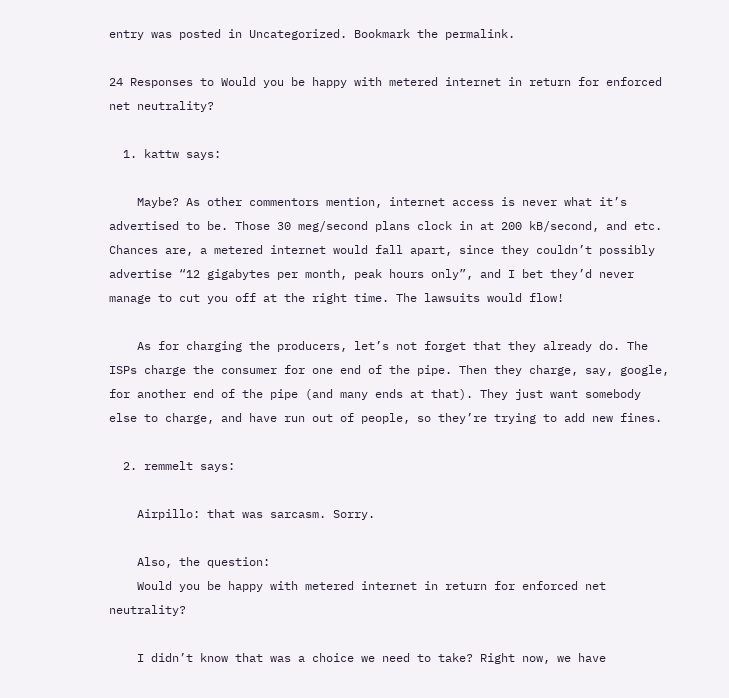entry was posted in Uncategorized. Bookmark the permalink.

24 Responses to Would you be happy with metered internet in return for enforced net neutrality?

  1. kattw says:

    Maybe? As other commentors mention, internet access is never what it’s advertised to be. Those 30 meg/second plans clock in at 200 kB/second, and etc. Chances are, a metered internet would fall apart, since they couldn’t possibly advertise “12 gigabytes per month, peak hours only”, and I bet they’d never manage to cut you off at the right time. The lawsuits would flow!

    As for charging the producers, let’s not forget that they already do. The ISPs charge the consumer for one end of the pipe. Then they charge, say, google, for another end of the pipe (and many ends at that). They just want somebody else to charge, and have run out of people, so they’re trying to add new fines.

  2. remmelt says:

    Airpillo: that was sarcasm. Sorry.

    Also, the question:
    Would you be happy with metered internet in return for enforced net neutrality?

    I didn’t know that was a choice we need to take? Right now, we have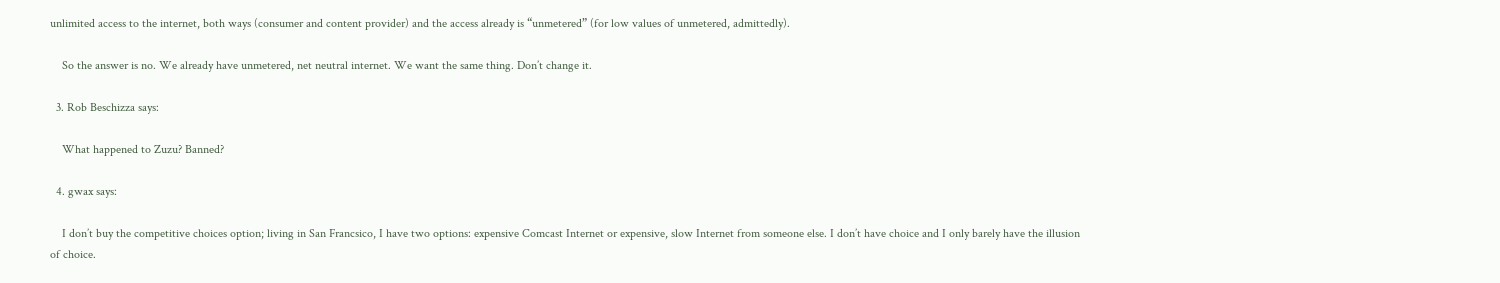unlimited access to the internet, both ways (consumer and content provider) and the access already is “unmetered” (for low values of unmetered, admittedly).

    So the answer is no. We already have unmetered, net neutral internet. We want the same thing. Don’t change it.

  3. Rob Beschizza says:

    What happened to Zuzu? Banned?

  4. gwax says:

    I don’t buy the competitive choices option; living in San Francsico, I have two options: expensive Comcast Internet or expensive, slow Internet from someone else. I don’t have choice and I only barely have the illusion of choice.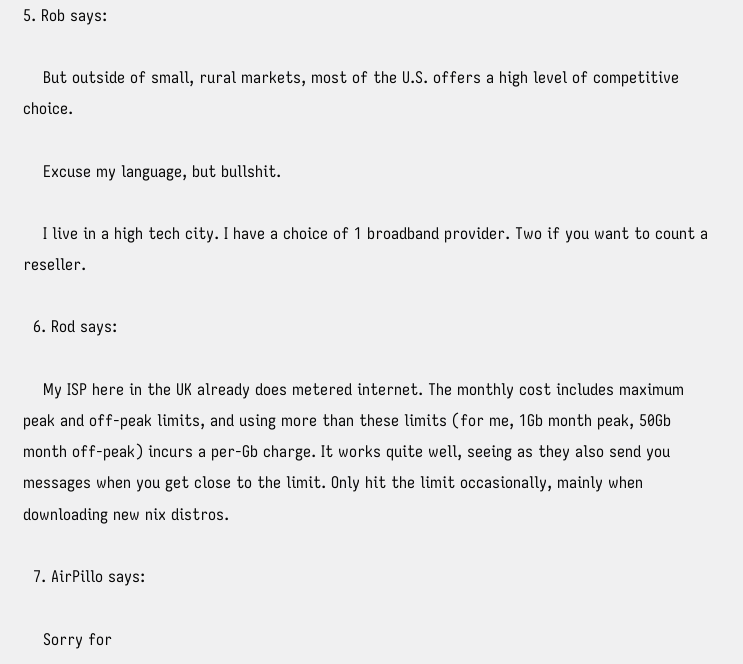5. Rob says:

    But outside of small, rural markets, most of the U.S. offers a high level of competitive choice.

    Excuse my language, but bullshit.

    I live in a high tech city. I have a choice of 1 broadband provider. Two if you want to count a reseller.

  6. Rod says:

    My ISP here in the UK already does metered internet. The monthly cost includes maximum peak and off-peak limits, and using more than these limits (for me, 1Gb month peak, 50Gb month off-peak) incurs a per-Gb charge. It works quite well, seeing as they also send you messages when you get close to the limit. Only hit the limit occasionally, mainly when downloading new nix distros.

  7. AirPillo says:

    Sorry for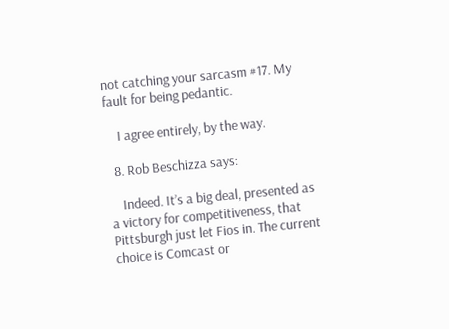not catching your sarcasm #17. My fault for being pedantic.

    I agree entirely, by the way.

  8. Rob Beschizza says:

    Indeed. It’s a big deal, presented as a victory for competitiveness, that Pittsburgh just let Fios in. The current choice is Comcast or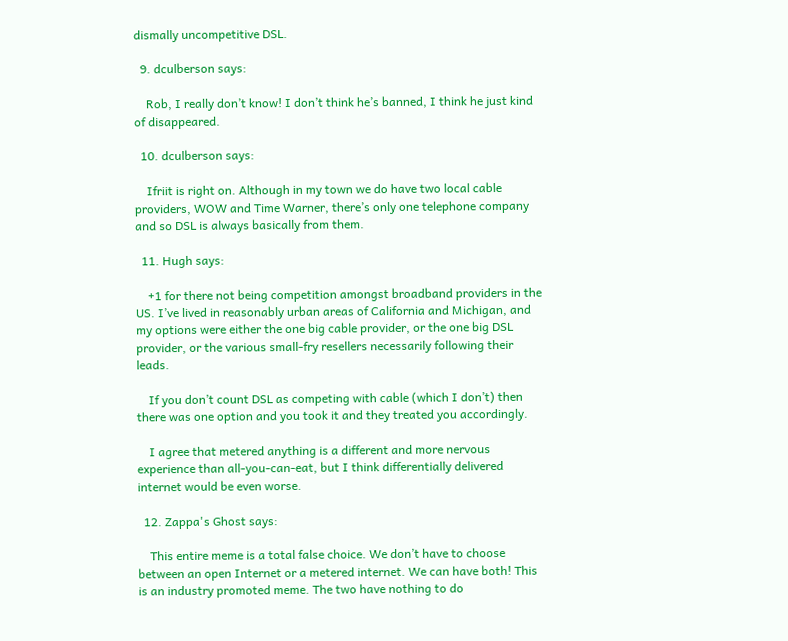dismally uncompetitive DSL.

  9. dculberson says:

    Rob, I really don’t know! I don’t think he’s banned, I think he just kind of disappeared.

  10. dculberson says:

    Ifriit is right on. Although in my town we do have two local cable providers, WOW and Time Warner, there’s only one telephone company and so DSL is always basically from them.

  11. Hugh says:

    +1 for there not being competition amongst broadband providers in the US. I’ve lived in reasonably urban areas of California and Michigan, and my options were either the one big cable provider, or the one big DSL provider, or the various small-fry resellers necessarily following their leads.

    If you don’t count DSL as competing with cable (which I don’t) then there was one option and you took it and they treated you accordingly.

    I agree that metered anything is a different and more nervous experience than all-you-can-eat, but I think differentially delivered internet would be even worse.

  12. Zappa's Ghost says:

    This entire meme is a total false choice. We don’t have to choose between an open Internet or a metered internet. We can have both! This is an industry promoted meme. The two have nothing to do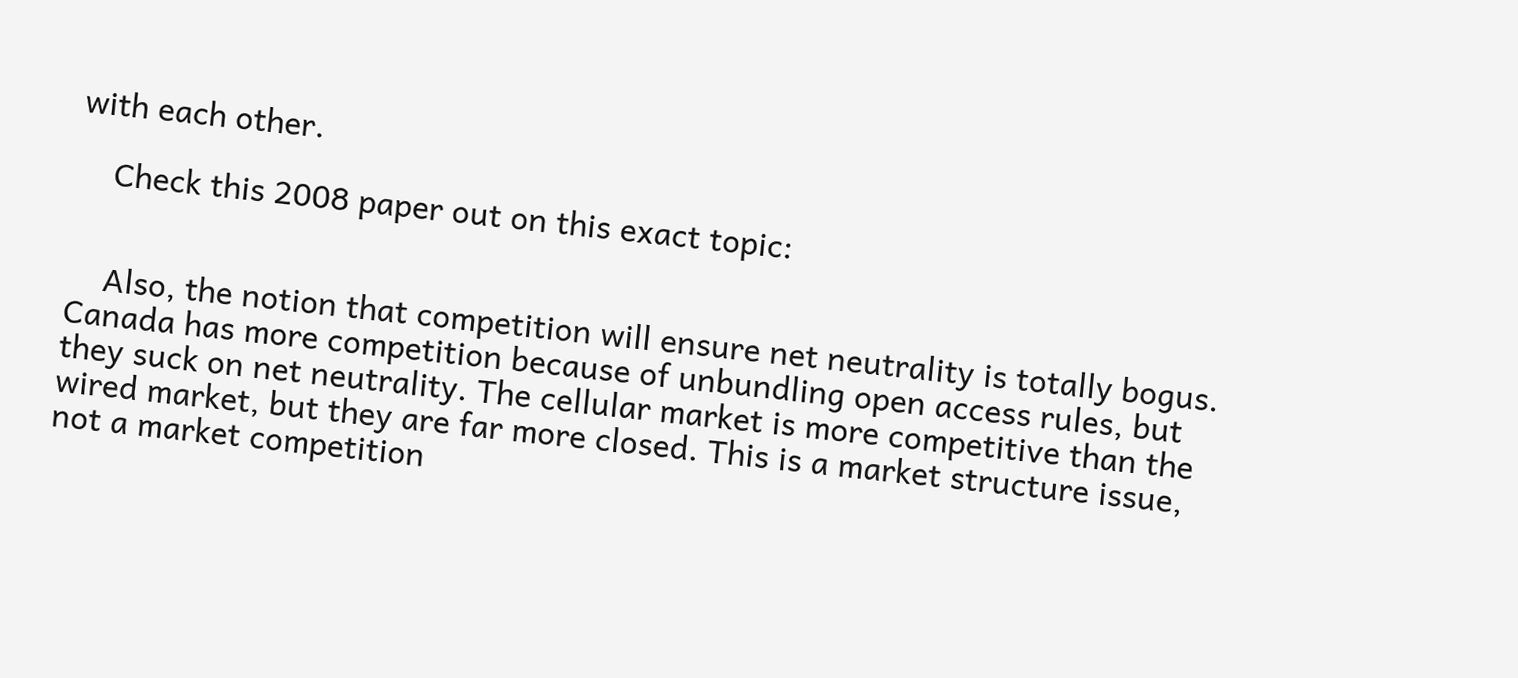with each other.

    Check this 2008 paper out on this exact topic:


    Also, the notion that competition will ensure net neutrality is totally bogus. Canada has more competition because of unbundling open access rules, but they suck on net neutrality. The cellular market is more competitive than the wired market, but they are far more closed. This is a market structure issue, not a market competition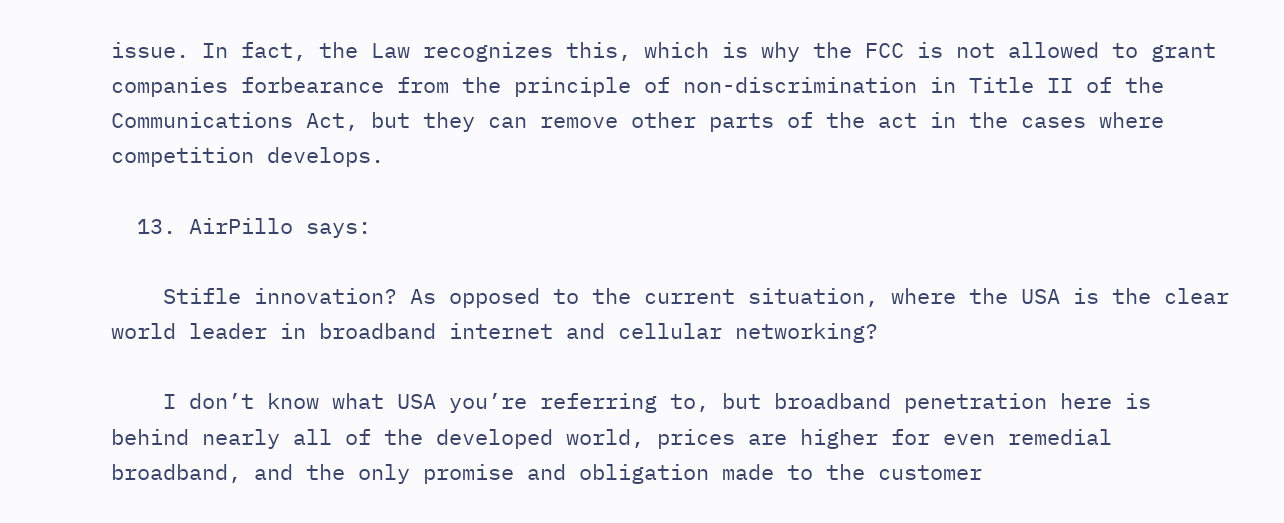issue. In fact, the Law recognizes this, which is why the FCC is not allowed to grant companies forbearance from the principle of non-discrimination in Title II of the Communications Act, but they can remove other parts of the act in the cases where competition develops.

  13. AirPillo says:

    Stifle innovation? As opposed to the current situation, where the USA is the clear world leader in broadband internet and cellular networking?

    I don’t know what USA you’re referring to, but broadband penetration here is behind nearly all of the developed world, prices are higher for even remedial broadband, and the only promise and obligation made to the customer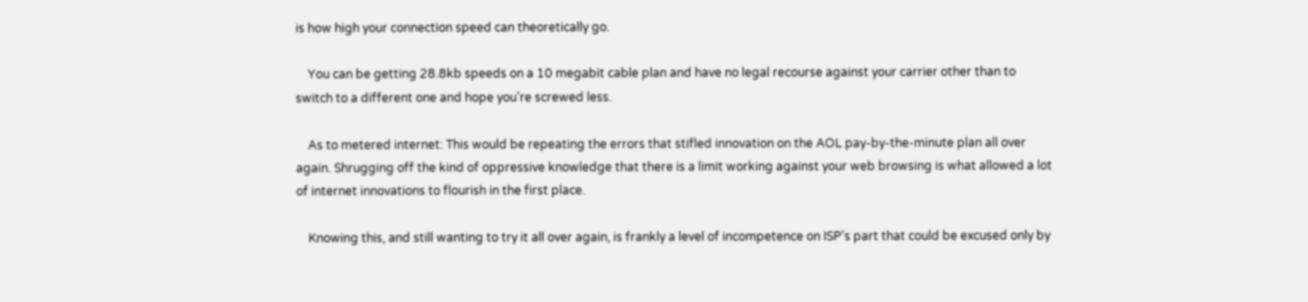is how high your connection speed can theoretically go.

    You can be getting 28.8kb speeds on a 10 megabit cable plan and have no legal recourse against your carrier other than to switch to a different one and hope you’re screwed less.

    As to metered internet: This would be repeating the errors that stifled innovation on the AOL pay-by-the-minute plan all over again. Shrugging off the kind of oppressive knowledge that there is a limit working against your web browsing is what allowed a lot of internet innovations to flourish in the first place.

    Knowing this, and still wanting to try it all over again, is frankly a level of incompetence on ISP’s part that could be excused only by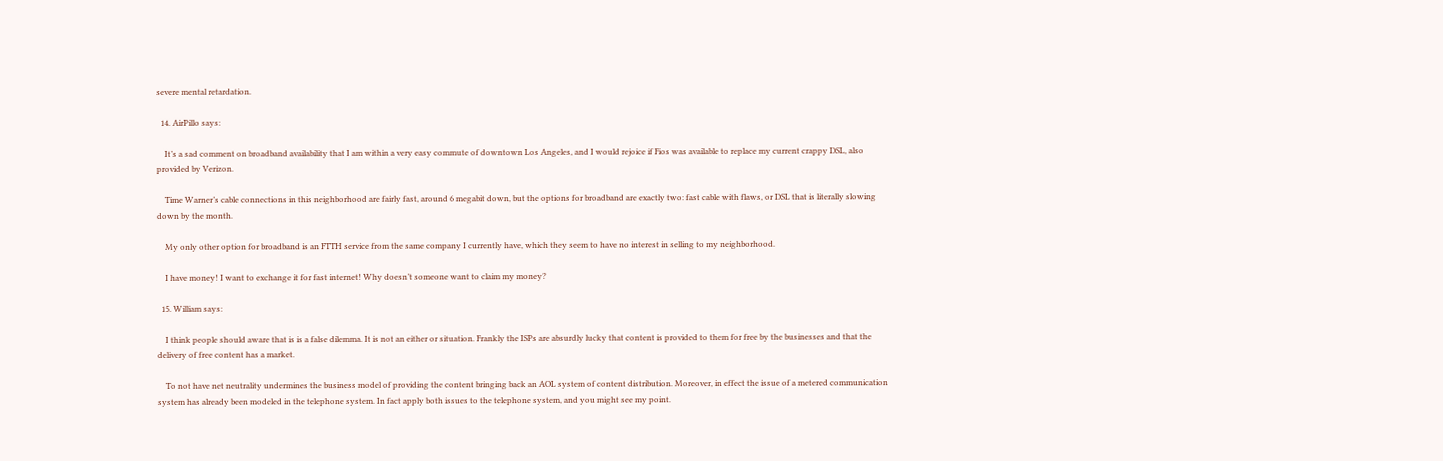severe mental retardation.

  14. AirPillo says:

    It’s a sad comment on broadband availability that I am within a very easy commute of downtown Los Angeles, and I would rejoice if Fios was available to replace my current crappy DSL, also provided by Verizon.

    Time Warner’s cable connections in this neighborhood are fairly fast, around 6 megabit down, but the options for broadband are exactly two: fast cable with flaws, or DSL that is literally slowing down by the month.

    My only other option for broadband is an FTTH service from the same company I currently have, which they seem to have no interest in selling to my neighborhood.

    I have money! I want to exchange it for fast internet! Why doesn’t someone want to claim my money?

  15. William says:

    I think people should aware that is is a false dilemma. It is not an either or situation. Frankly the ISPs are absurdly lucky that content is provided to them for free by the businesses and that the delivery of free content has a market.

    To not have net neutrality undermines the business model of providing the content bringing back an AOL system of content distribution. Moreover, in effect the issue of a metered communication system has already been modeled in the telephone system. In fact apply both issues to the telephone system, and you might see my point.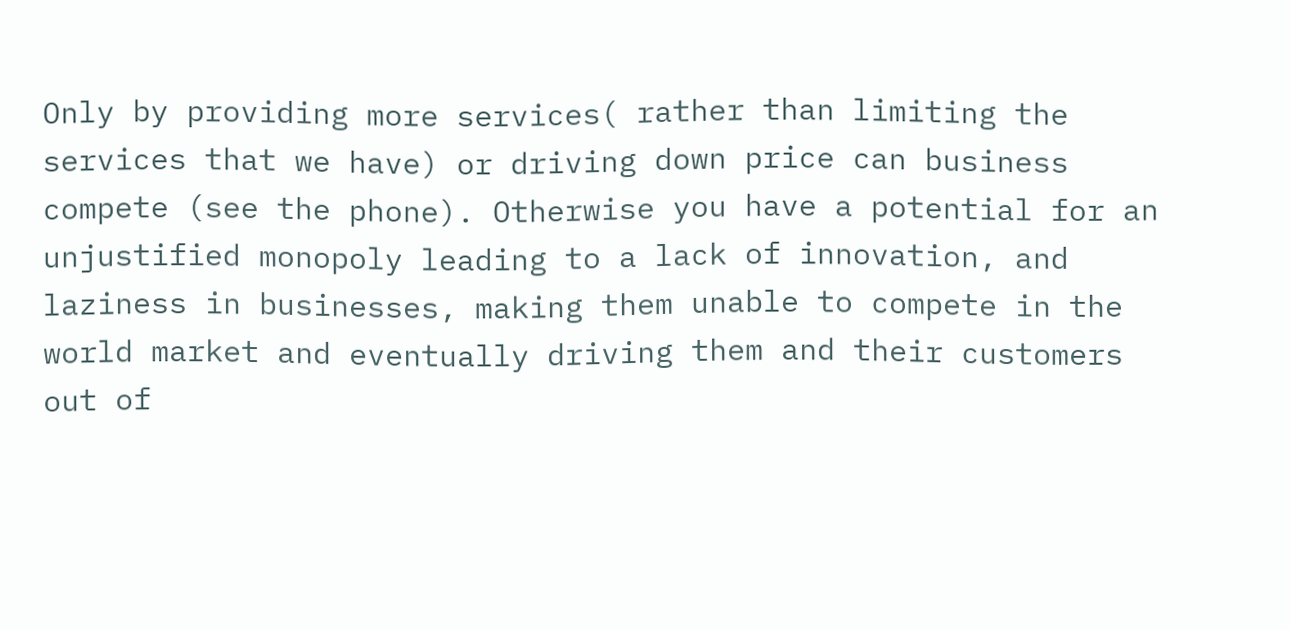Only by providing more services( rather than limiting the services that we have) or driving down price can business compete (see the phone). Otherwise you have a potential for an unjustified monopoly leading to a lack of innovation, and laziness in businesses, making them unable to compete in the world market and eventually driving them and their customers out of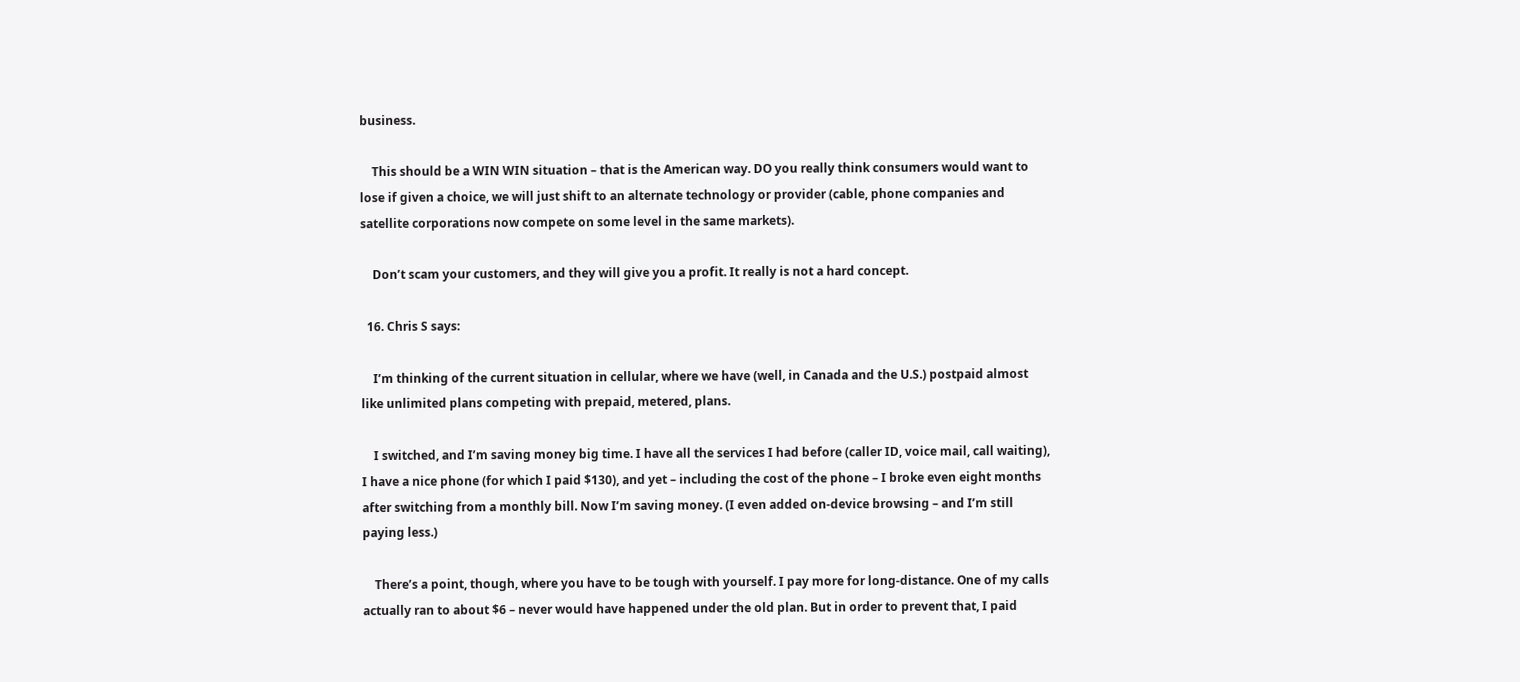business.

    This should be a WIN WIN situation – that is the American way. DO you really think consumers would want to lose if given a choice, we will just shift to an alternate technology or provider (cable, phone companies and satellite corporations now compete on some level in the same markets).

    Don’t scam your customers, and they will give you a profit. It really is not a hard concept.

  16. Chris S says:

    I’m thinking of the current situation in cellular, where we have (well, in Canada and the U.S.) postpaid almost like unlimited plans competing with prepaid, metered, plans.

    I switched, and I’m saving money big time. I have all the services I had before (caller ID, voice mail, call waiting), I have a nice phone (for which I paid $130), and yet – including the cost of the phone – I broke even eight months after switching from a monthly bill. Now I’m saving money. (I even added on-device browsing – and I’m still paying less.)

    There’s a point, though, where you have to be tough with yourself. I pay more for long-distance. One of my calls actually ran to about $6 – never would have happened under the old plan. But in order to prevent that, I paid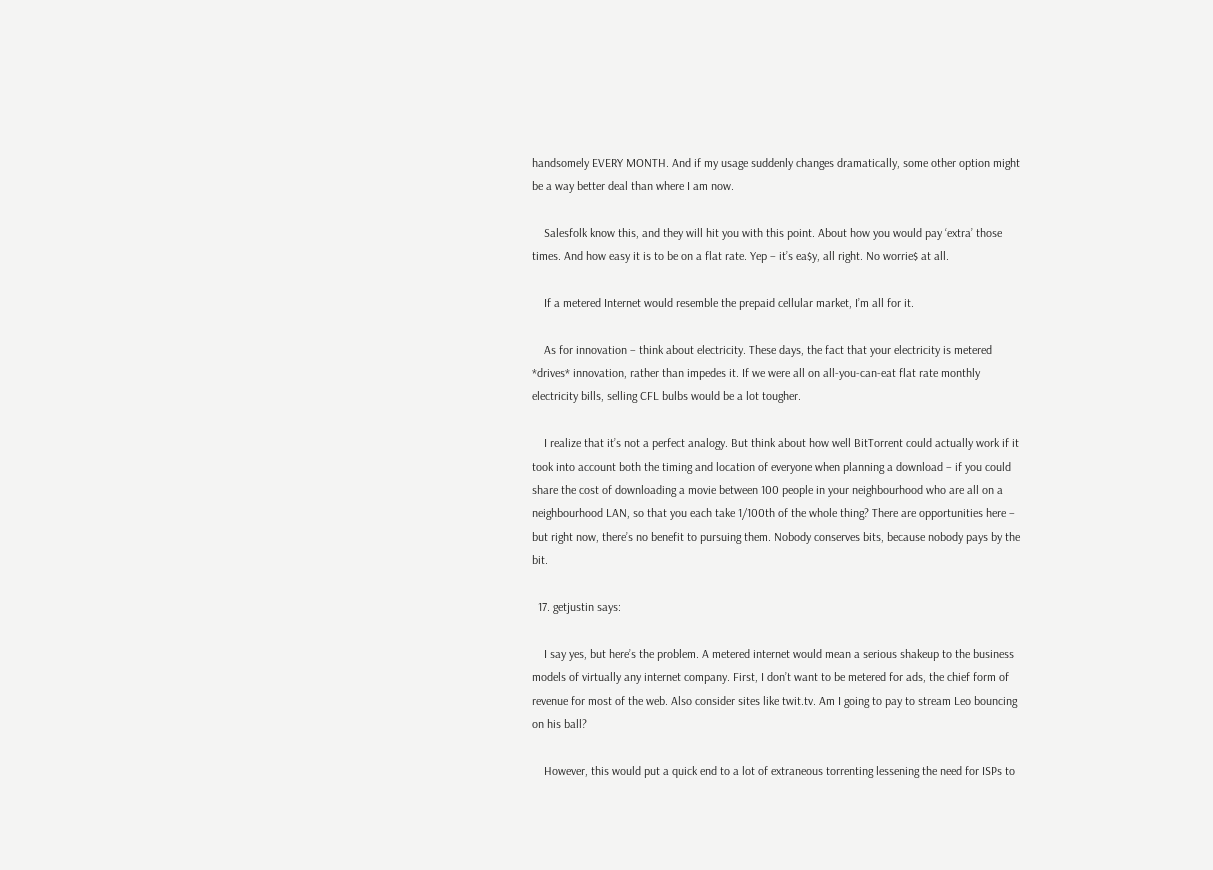handsomely EVERY MONTH. And if my usage suddenly changes dramatically, some other option might be a way better deal than where I am now.

    Salesfolk know this, and they will hit you with this point. About how you would pay ‘extra’ those times. And how easy it is to be on a flat rate. Yep – it’s ea$y, all right. No worrie$ at all.

    If a metered Internet would resemble the prepaid cellular market, I’m all for it.

    As for innovation – think about electricity. These days, the fact that your electricity is metered *drives* innovation, rather than impedes it. If we were all on all-you-can-eat flat rate monthly electricity bills, selling CFL bulbs would be a lot tougher.

    I realize that it’s not a perfect analogy. But think about how well BitTorrent could actually work if it took into account both the timing and location of everyone when planning a download – if you could share the cost of downloading a movie between 100 people in your neighbourhood who are all on a neighbourhood LAN, so that you each take 1/100th of the whole thing? There are opportunities here – but right now, there’s no benefit to pursuing them. Nobody conserves bits, because nobody pays by the bit.

  17. getjustin says:

    I say yes, but here’s the problem. A metered internet would mean a serious shakeup to the business models of virtually any internet company. First, I don’t want to be metered for ads, the chief form of revenue for most of the web. Also consider sites like twit.tv. Am I going to pay to stream Leo bouncing on his ball?

    However, this would put a quick end to a lot of extraneous torrenting lessening the need for ISPs to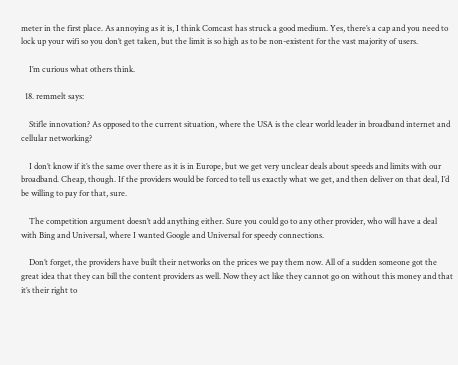meter in the first place. As annoying as it is, I think Comcast has struck a good medium. Yes, there’s a cap and you need to lock up your wifi so you don’t get taken, but the limit is so high as to be non-existent for the vast majority of users.

    I’m curious what others think.

  18. remmelt says:

    Stifle innovation? As opposed to the current situation, where the USA is the clear world leader in broadband internet and cellular networking?

    I don’t know if it’s the same over there as it is in Europe, but we get very unclear deals about speeds and limits with our broadband. Cheap, though. If the providers would be forced to tell us exactly what we get, and then deliver on that deal, I’d be willing to pay for that, sure.

    The competition argument doesn’t add anything either. Sure you could go to any other provider, who will have a deal with Bing and Universal, where I wanted Google and Universal for speedy connections.

    Don’t forget, the providers have built their networks on the prices we pay them now. All of a sudden someone got the great idea that they can bill the content providers as well. Now they act like they cannot go on without this money and that it’s their right to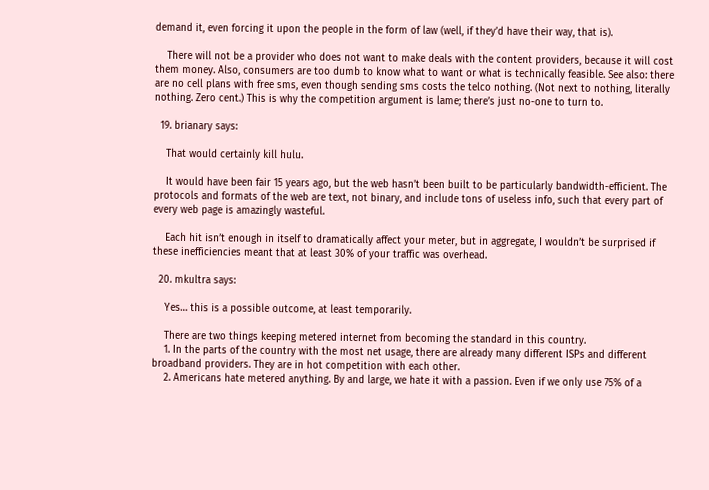demand it, even forcing it upon the people in the form of law (well, if they’d have their way, that is).

    There will not be a provider who does not want to make deals with the content providers, because it will cost them money. Also, consumers are too dumb to know what to want or what is technically feasible. See also: there are no cell plans with free sms, even though sending sms costs the telco nothing. (Not next to nothing, literally nothing. Zero cent.) This is why the competition argument is lame; there’s just no-one to turn to.

  19. brianary says:

    That would certainly kill hulu.

    It would have been fair 15 years ago, but the web hasn’t been built to be particularly bandwidth-efficient. The protocols and formats of the web are text, not binary, and include tons of useless info, such that every part of every web page is amazingly wasteful.

    Each hit isn’t enough in itself to dramatically affect your meter, but in aggregate, I wouldn’t be surprised if these inefficiencies meant that at least 30% of your traffic was overhead.

  20. mkultra says:

    Yes… this is a possible outcome, at least temporarily.

    There are two things keeping metered internet from becoming the standard in this country.
    1. In the parts of the country with the most net usage, there are already many different ISPs and different broadband providers. They are in hot competition with each other.
    2. Americans hate metered anything. By and large, we hate it with a passion. Even if we only use 75% of a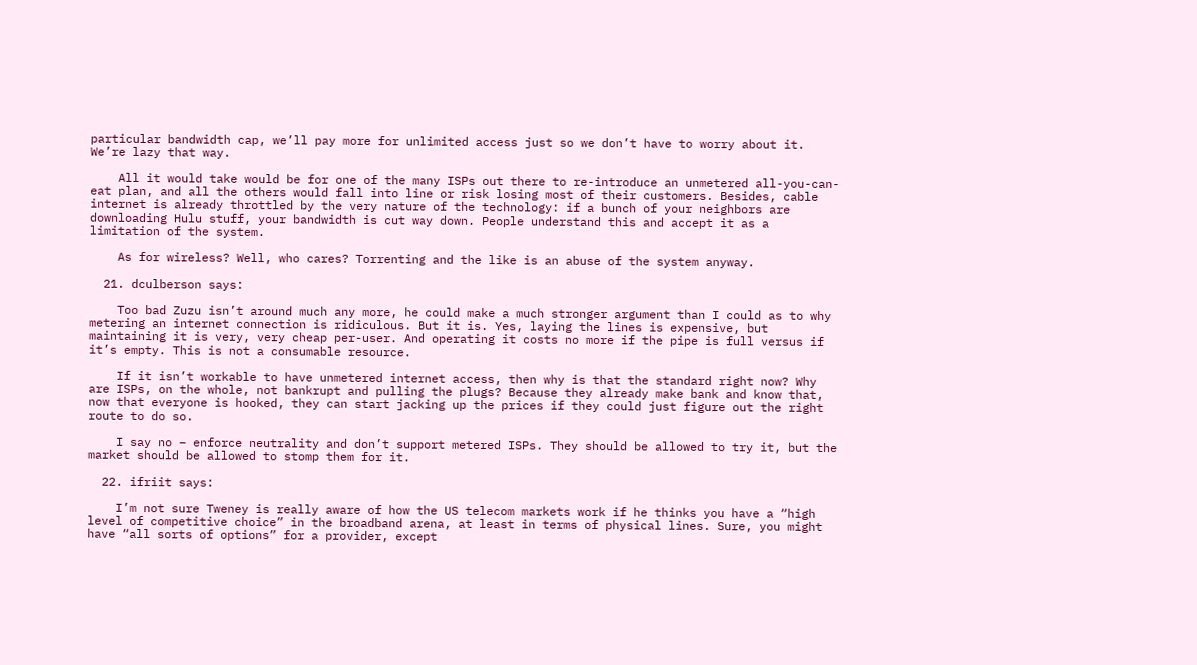particular bandwidth cap, we’ll pay more for unlimited access just so we don’t have to worry about it. We’re lazy that way.

    All it would take would be for one of the many ISPs out there to re-introduce an unmetered all-you-can-eat plan, and all the others would fall into line or risk losing most of their customers. Besides, cable internet is already throttled by the very nature of the technology: if a bunch of your neighbors are downloading Hulu stuff, your bandwidth is cut way down. People understand this and accept it as a limitation of the system.

    As for wireless? Well, who cares? Torrenting and the like is an abuse of the system anyway.

  21. dculberson says:

    Too bad Zuzu isn’t around much any more, he could make a much stronger argument than I could as to why metering an internet connection is ridiculous. But it is. Yes, laying the lines is expensive, but maintaining it is very, very cheap per-user. And operating it costs no more if the pipe is full versus if it’s empty. This is not a consumable resource.

    If it isn’t workable to have unmetered internet access, then why is that the standard right now? Why are ISPs, on the whole, not bankrupt and pulling the plugs? Because they already make bank and know that, now that everyone is hooked, they can start jacking up the prices if they could just figure out the right route to do so.

    I say no – enforce neutrality and don’t support metered ISPs. They should be allowed to try it, but the market should be allowed to stomp them for it.

  22. ifriit says:

    I’m not sure Tweney is really aware of how the US telecom markets work if he thinks you have a “high level of competitive choice” in the broadband arena, at least in terms of physical lines. Sure, you might have “all sorts of options” for a provider, except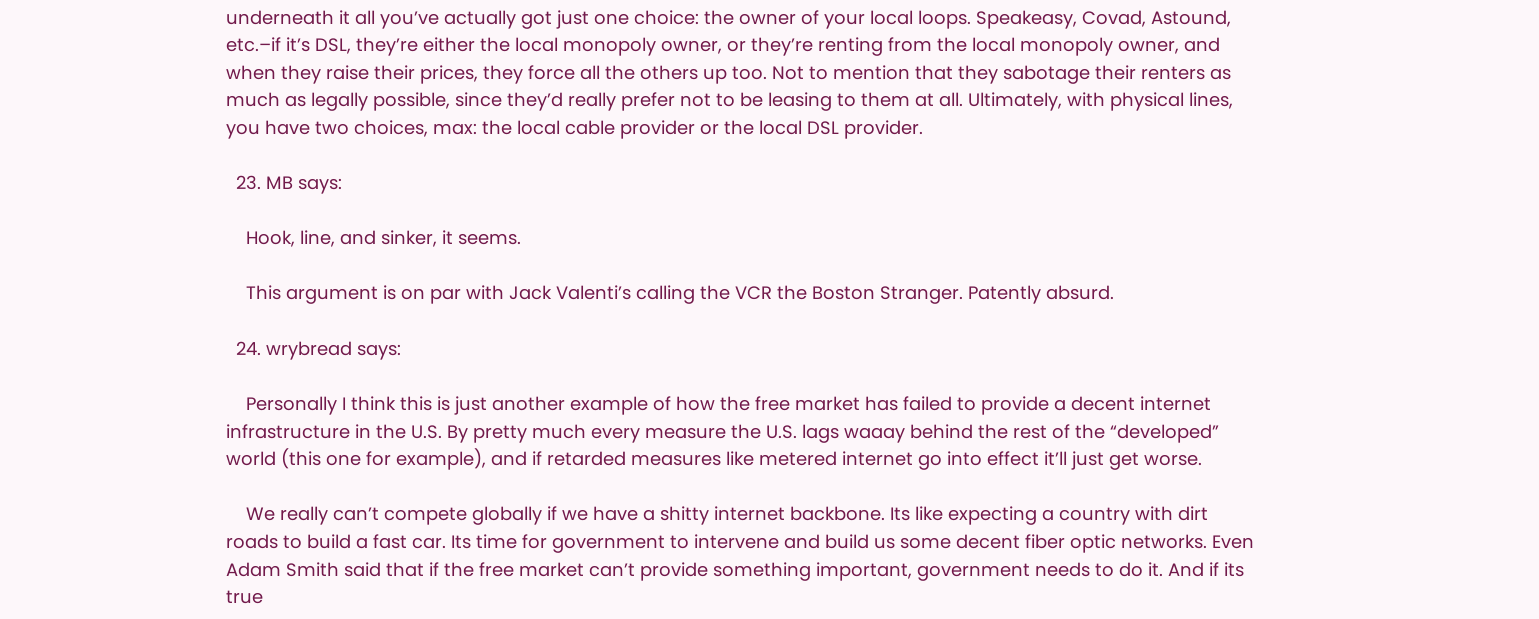underneath it all you’ve actually got just one choice: the owner of your local loops. Speakeasy, Covad, Astound, etc.–if it’s DSL, they’re either the local monopoly owner, or they’re renting from the local monopoly owner, and when they raise their prices, they force all the others up too. Not to mention that they sabotage their renters as much as legally possible, since they’d really prefer not to be leasing to them at all. Ultimately, with physical lines, you have two choices, max: the local cable provider or the local DSL provider.

  23. MB says:

    Hook, line, and sinker, it seems.

    This argument is on par with Jack Valenti’s calling the VCR the Boston Stranger. Patently absurd.

  24. wrybread says:

    Personally I think this is just another example of how the free market has failed to provide a decent internet infrastructure in the U.S. By pretty much every measure the U.S. lags waaay behind the rest of the “developed” world (this one for example), and if retarded measures like metered internet go into effect it’ll just get worse.

    We really can’t compete globally if we have a shitty internet backbone. Its like expecting a country with dirt roads to build a fast car. Its time for government to intervene and build us some decent fiber optic networks. Even Adam Smith said that if the free market can’t provide something important, government needs to do it. And if its true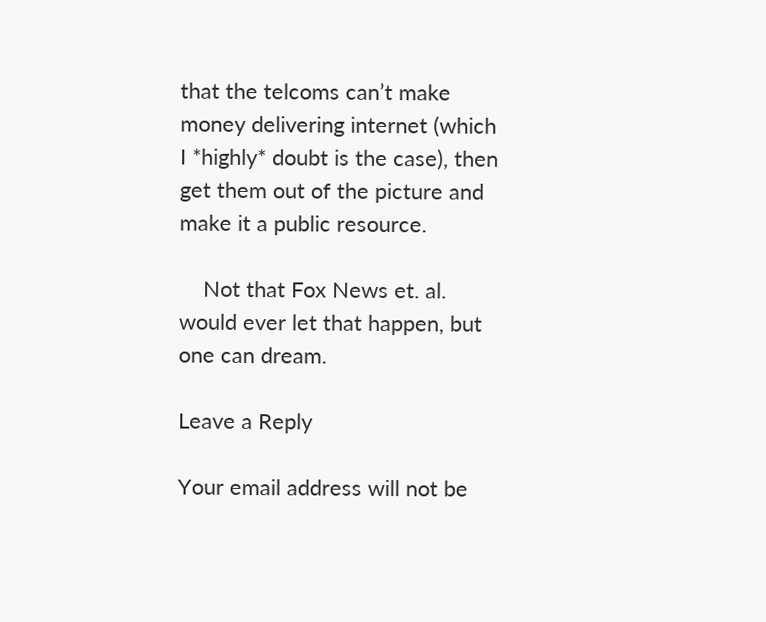that the telcoms can’t make money delivering internet (which I *highly* doubt is the case), then get them out of the picture and make it a public resource.

    Not that Fox News et. al. would ever let that happen, but one can dream.

Leave a Reply

Your email address will not be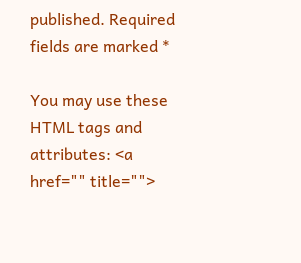published. Required fields are marked *

You may use these HTML tags and attributes: <a href="" title="">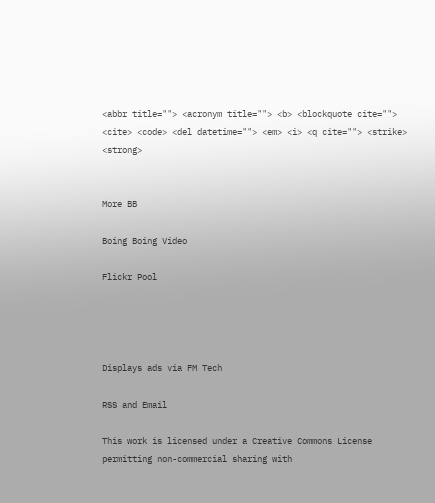<abbr title=""> <acronym title=""> <b> <blockquote cite=""> <cite> <code> <del datetime=""> <em> <i> <q cite=""> <strike> <strong>


More BB

Boing Boing Video

Flickr Pool




Displays ads via FM Tech

RSS and Email

This work is licensed under a Creative Commons License permitting non-commercial sharing with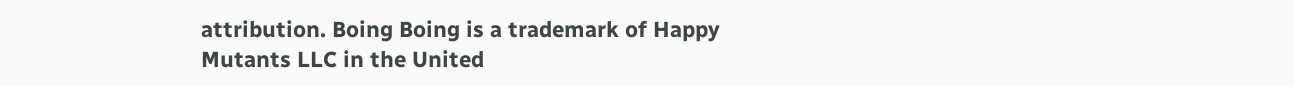attribution. Boing Boing is a trademark of Happy Mutants LLC in the United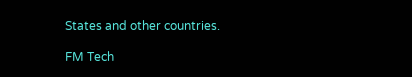States and other countries.

FM Tech